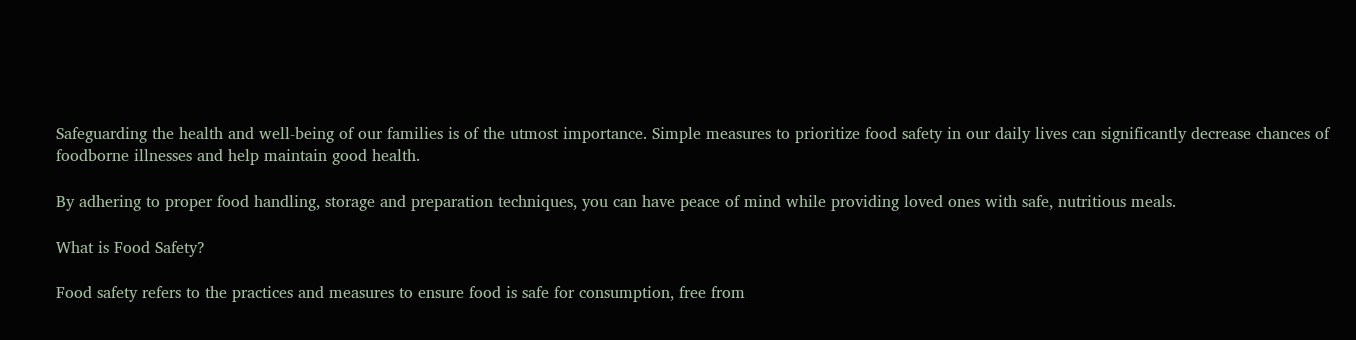Safeguarding the health and well-being of our families is of the utmost importance. Simple measures to prioritize food safety in our daily lives can significantly decrease chances of foodborne illnesses and help maintain good health.

By adhering to proper food handling, storage and preparation techniques, you can have peace of mind while providing loved ones with safe, nutritious meals.

What is Food Safety?

Food safety refers to the practices and measures to ensure food is safe for consumption, free from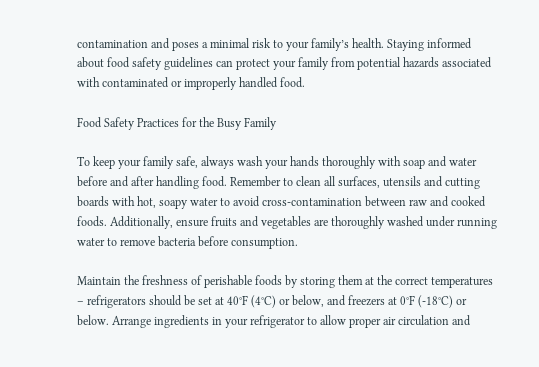contamination and poses a minimal risk to your family’s health. Staying informed about food safety guidelines can protect your family from potential hazards associated with contaminated or improperly handled food.

Food Safety Practices for the Busy Family

To keep your family safe, always wash your hands thoroughly with soap and water before and after handling food. Remember to clean all surfaces, utensils and cutting boards with hot, soapy water to avoid cross-contamination between raw and cooked foods. Additionally, ensure fruits and vegetables are thoroughly washed under running water to remove bacteria before consumption.

Maintain the freshness of perishable foods by storing them at the correct temperatures – refrigerators should be set at 40°F (4°C) or below, and freezers at 0°F (-18°C) or below. Arrange ingredients in your refrigerator to allow proper air circulation and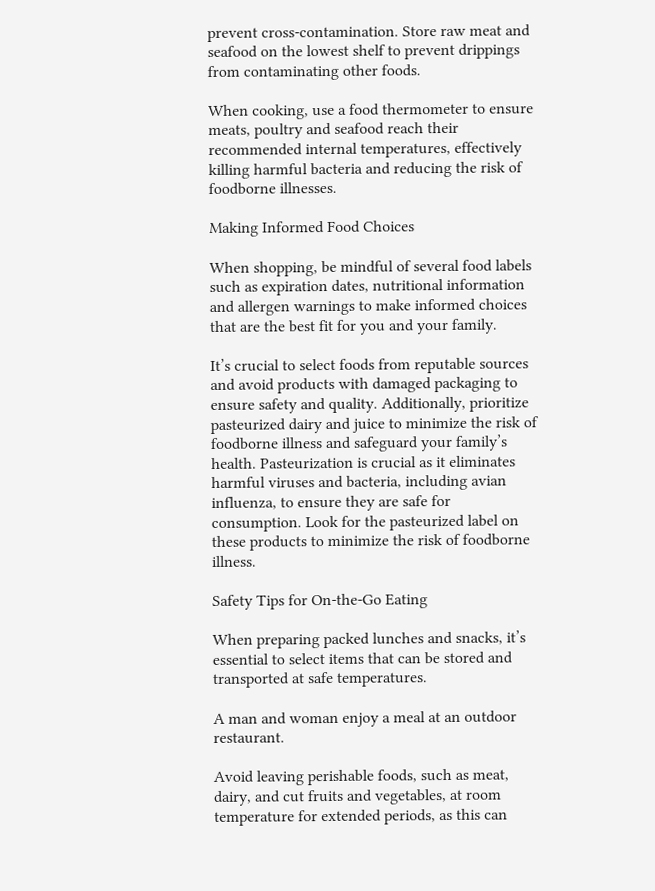prevent cross-contamination. Store raw meat and seafood on the lowest shelf to prevent drippings from contaminating other foods.

When cooking, use a food thermometer to ensure meats, poultry and seafood reach their recommended internal temperatures, effectively killing harmful bacteria and reducing the risk of foodborne illnesses.

Making Informed Food Choices

When shopping, be mindful of several food labels such as expiration dates, nutritional information and allergen warnings to make informed choices that are the best fit for you and your family.

It’s crucial to select foods from reputable sources and avoid products with damaged packaging to ensure safety and quality. Additionally, prioritize pasteurized dairy and juice to minimize the risk of foodborne illness and safeguard your family’s health. Pasteurization is crucial as it eliminates harmful viruses and bacteria, including avian influenza, to ensure they are safe for consumption. Look for the pasteurized label on these products to minimize the risk of foodborne illness.

Safety Tips for On-the-Go Eating

When preparing packed lunches and snacks, it’s essential to select items that can be stored and transported at safe temperatures.

A man and woman enjoy a meal at an outdoor restaurant.

Avoid leaving perishable foods, such as meat, dairy, and cut fruits and vegetables, at room temperature for extended periods, as this can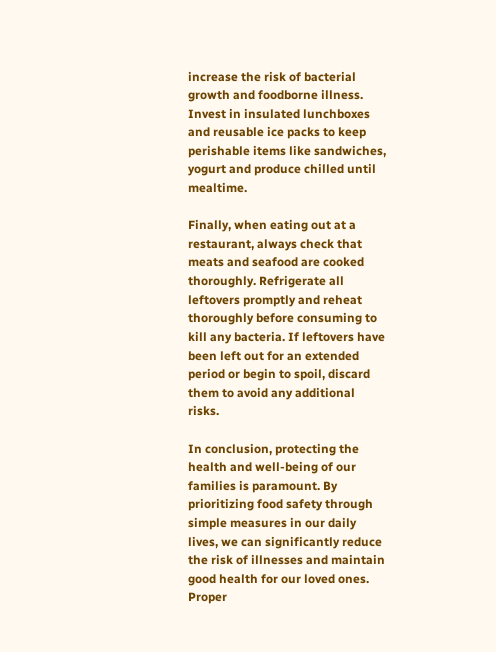increase the risk of bacterial growth and foodborne illness. Invest in insulated lunchboxes and reusable ice packs to keep perishable items like sandwiches, yogurt and produce chilled until mealtime.

Finally, when eating out at a restaurant, always check that meats and seafood are cooked thoroughly. Refrigerate all leftovers promptly and reheat thoroughly before consuming to kill any bacteria. If leftovers have been left out for an extended period or begin to spoil, discard them to avoid any additional risks.

In conclusion, protecting the health and well-being of our families is paramount. By prioritizing food safety through simple measures in our daily lives, we can significantly reduce the risk of illnesses and maintain good health for our loved ones. Proper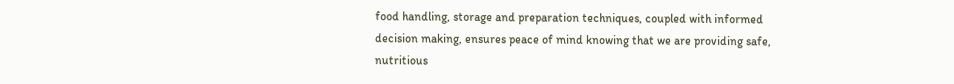food handling, storage and preparation techniques, coupled with informed decision making, ensures peace of mind knowing that we are providing safe, nutritious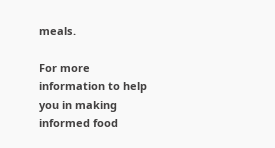meals.

For more information to help you in making informed food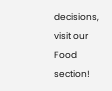decisions, visit our Food section!